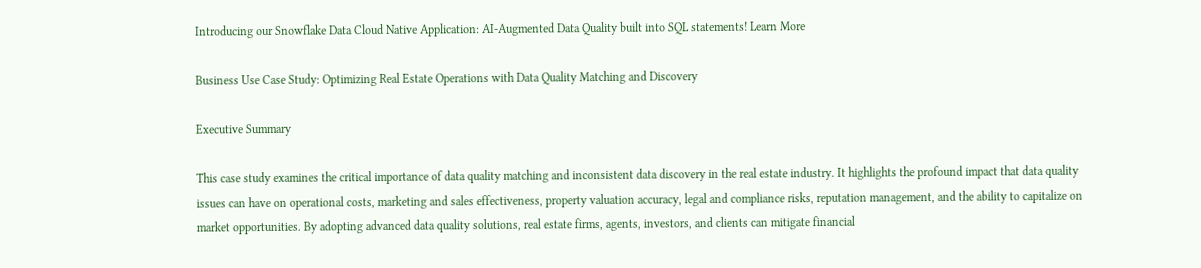Introducing our Snowflake Data Cloud Native Application: AI-Augmented Data Quality built into SQL statements! Learn More

Business Use Case Study: Optimizing Real Estate Operations with Data Quality Matching and Discovery

Executive Summary

This case study examines the critical importance of data quality matching and inconsistent data discovery in the real estate industry. It highlights the profound impact that data quality issues can have on operational costs, marketing and sales effectiveness, property valuation accuracy, legal and compliance risks, reputation management, and the ability to capitalize on market opportunities. By adopting advanced data quality solutions, real estate firms, agents, investors, and clients can mitigate financial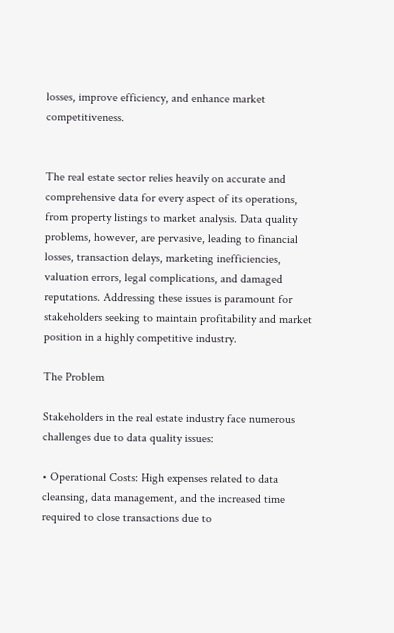losses, improve efficiency, and enhance market competitiveness.


The real estate sector relies heavily on accurate and comprehensive data for every aspect of its operations, from property listings to market analysis. Data quality problems, however, are pervasive, leading to financial losses, transaction delays, marketing inefficiencies, valuation errors, legal complications, and damaged reputations. Addressing these issues is paramount for stakeholders seeking to maintain profitability and market position in a highly competitive industry.

The Problem

Stakeholders in the real estate industry face numerous challenges due to data quality issues:

• Operational Costs: High expenses related to data cleansing, data management, and the increased time required to close transactions due to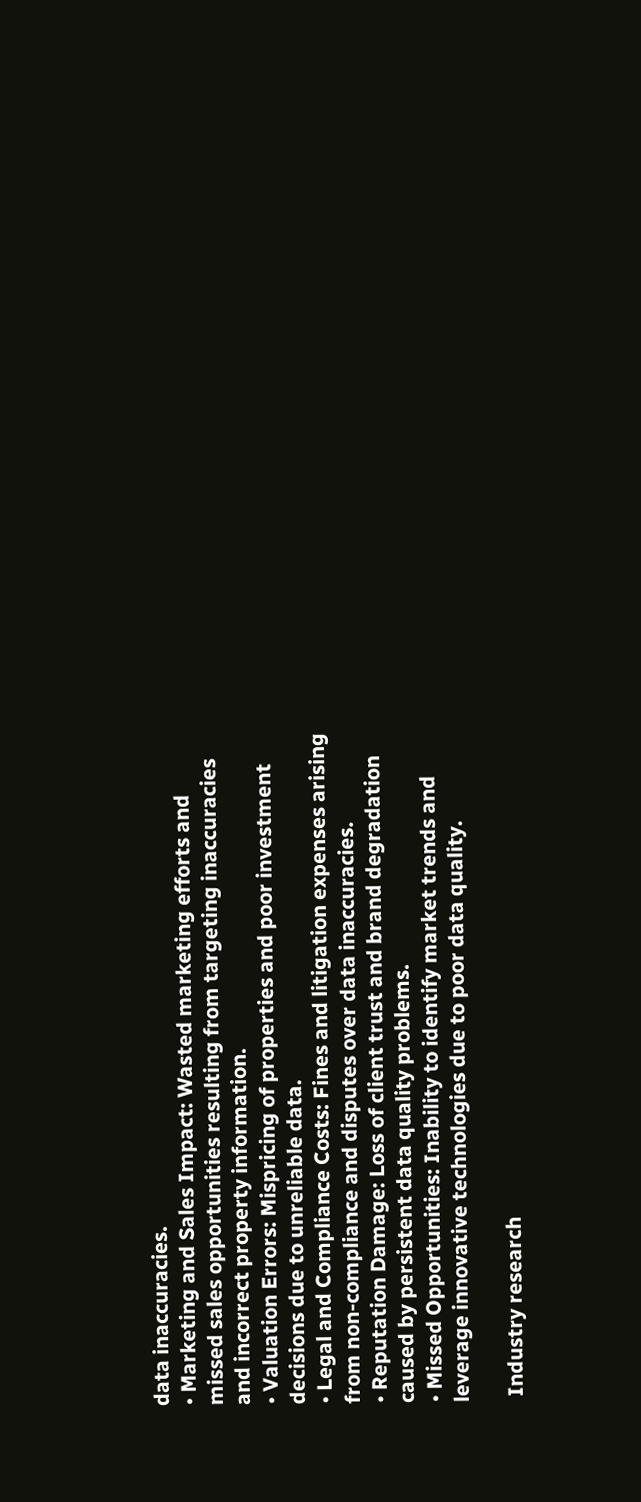data inaccuracies.
• Marketing and Sales Impact: Wasted marketing efforts and missed sales opportunities resulting from targeting inaccuracies and incorrect property information.
• Valuation Errors: Mispricing of properties and poor investment decisions due to unreliable data.
• Legal and Compliance Costs: Fines and litigation expenses arising from non-compliance and disputes over data inaccuracies.
• Reputation Damage: Loss of client trust and brand degradation caused by persistent data quality problems.
• Missed Opportunities: Inability to identify market trends and leverage innovative technologies due to poor data quality.

 Industry research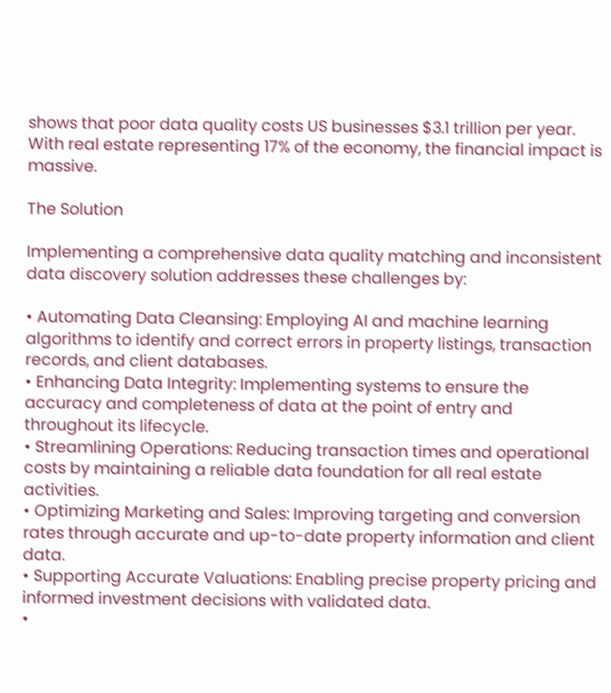shows that poor data quality costs US businesses $3.1 trillion per year. With real estate representing 17% of the economy, the financial impact is massive.

The Solution

Implementing a comprehensive data quality matching and inconsistent data discovery solution addresses these challenges by:

• Automating Data Cleansing: Employing AI and machine learning algorithms to identify and correct errors in property listings, transaction records, and client databases.
• Enhancing Data Integrity: Implementing systems to ensure the accuracy and completeness of data at the point of entry and throughout its lifecycle.
• Streamlining Operations: Reducing transaction times and operational costs by maintaining a reliable data foundation for all real estate activities.
• Optimizing Marketing and Sales: Improving targeting and conversion rates through accurate and up-to-date property information and client data.
• Supporting Accurate Valuations: Enabling precise property pricing and informed investment decisions with validated data.
•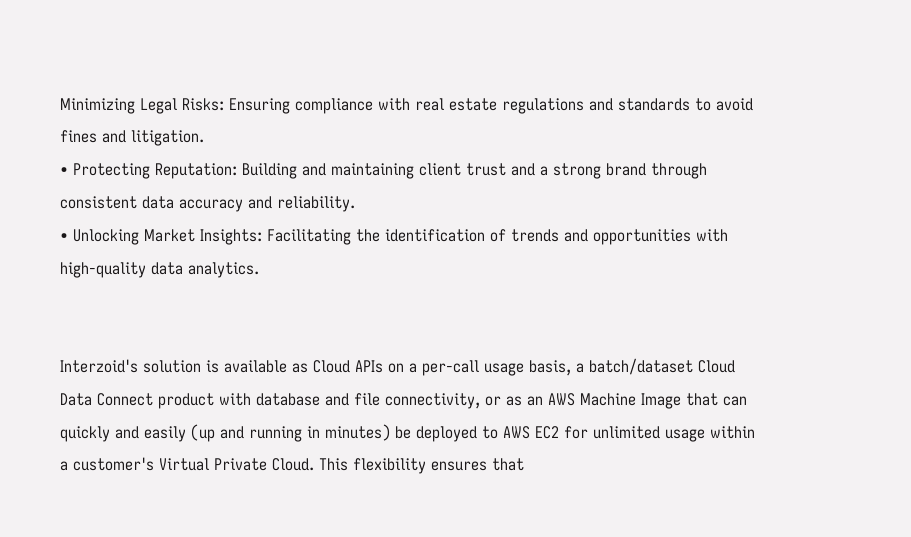Minimizing Legal Risks: Ensuring compliance with real estate regulations and standards to avoid fines and litigation.
• Protecting Reputation: Building and maintaining client trust and a strong brand through consistent data accuracy and reliability.
• Unlocking Market Insights: Facilitating the identification of trends and opportunities with high-quality data analytics.


Interzoid's solution is available as Cloud APIs on a per-call usage basis, a batch/dataset Cloud Data Connect product with database and file connectivity, or as an AWS Machine Image that can quickly and easily (up and running in minutes) be deployed to AWS EC2 for unlimited usage within a customer's Virtual Private Cloud. This flexibility ensures that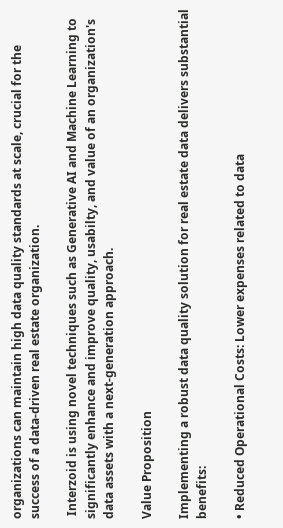organizations can maintain high data quality standards at scale, crucial for the success of a data-driven real estate organization.

 Interzoid is using novel techniques such as Generative AI and Machine Learning to significantly enhance and improve quality, usabilty, and value of an organization's data assets with a next-generation approach.

Value Proposition

Implementing a robust data quality solution for real estate data delivers substantial benefits:

• Reduced Operational Costs: Lower expenses related to data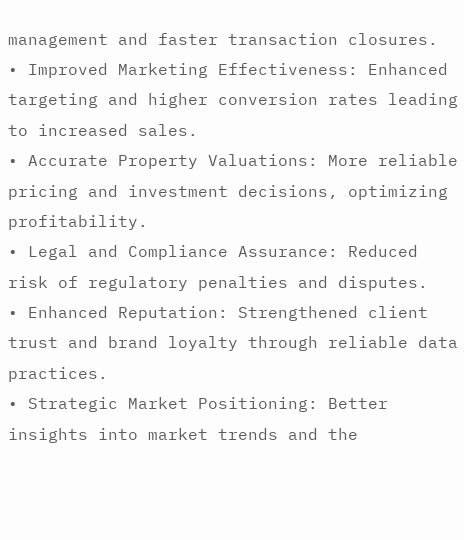management and faster transaction closures.
• Improved Marketing Effectiveness: Enhanced targeting and higher conversion rates leading to increased sales.
• Accurate Property Valuations: More reliable pricing and investment decisions, optimizing profitability.
• Legal and Compliance Assurance: Reduced risk of regulatory penalties and disputes.
• Enhanced Reputation: Strengthened client trust and brand loyalty through reliable data practices.
• Strategic Market Positioning: Better insights into market trends and the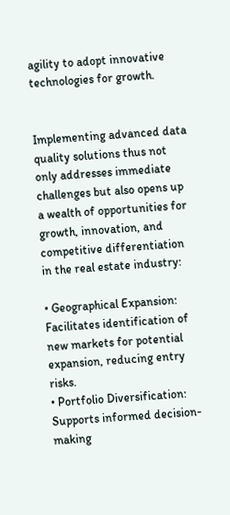agility to adopt innovative technologies for growth.


Implementing advanced data quality solutions thus not only addresses immediate challenges but also opens up a wealth of opportunities for growth, innovation, and competitive differentiation in the real estate industry:

• Geographical Expansion: Facilitates identification of new markets for potential expansion, reducing entry risks.
• Portfolio Diversification: Supports informed decision-making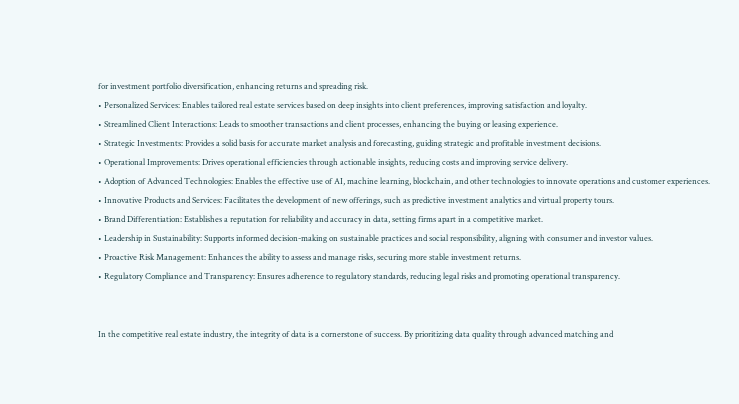for investment portfolio diversification, enhancing returns and spreading risk.
• Personalized Services: Enables tailored real estate services based on deep insights into client preferences, improving satisfaction and loyalty.
• Streamlined Client Interactions: Leads to smoother transactions and client processes, enhancing the buying or leasing experience.
• Strategic Investments: Provides a solid basis for accurate market analysis and forecasting, guiding strategic and profitable investment decisions.
• Operational Improvements: Drives operational efficiencies through actionable insights, reducing costs and improving service delivery.
• Adoption of Advanced Technologies: Enables the effective use of AI, machine learning, blockchain, and other technologies to innovate operations and customer experiences.
• Innovative Products and Services: Facilitates the development of new offerings, such as predictive investment analytics and virtual property tours.
• Brand Differentiation: Establishes a reputation for reliability and accuracy in data, setting firms apart in a competitive market.
• Leadership in Sustainability: Supports informed decision-making on sustainable practices and social responsibility, aligning with consumer and investor values.
• Proactive Risk Management: Enhances the ability to assess and manage risks, securing more stable investment returns.
• Regulatory Compliance and Transparency: Ensures adherence to regulatory standards, reducing legal risks and promoting operational transparency.


In the competitive real estate industry, the integrity of data is a cornerstone of success. By prioritizing data quality through advanced matching and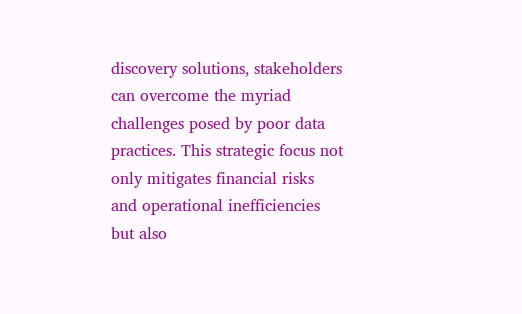discovery solutions, stakeholders can overcome the myriad challenges posed by poor data practices. This strategic focus not only mitigates financial risks and operational inefficiencies but also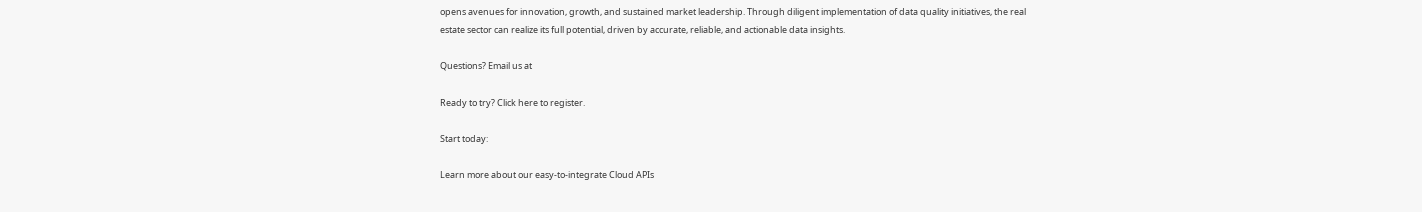opens avenues for innovation, growth, and sustained market leadership. Through diligent implementation of data quality initiatives, the real estate sector can realize its full potential, driven by accurate, reliable, and actionable data insights.

Questions? Email us at

Ready to try? Click here to register.

Start today:

Learn more about our easy-to-integrate Cloud APIs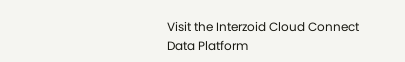Visit the Interzoid Cloud Connect Data Platform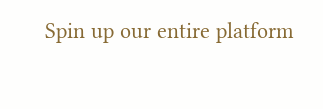Spin up our entire platform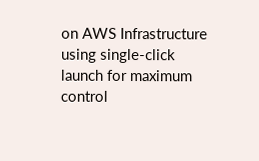on AWS Infrastructure using single-click launch for maximum control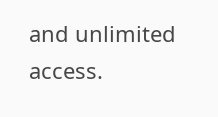and unlimited access.